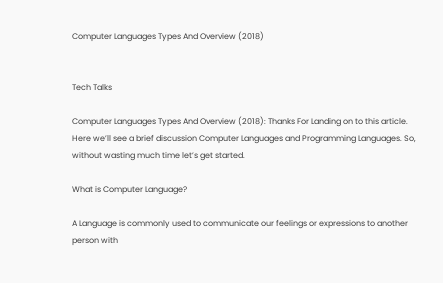Computer Languages Types And Overview (2018)


Tech Talks

Computer Languages Types And Overview (2018): Thanks For Landing on to this article. Here we’ll see a brief discussion Computer Languages and Programming Languages. So, without wasting much time let’s get started.

What is Computer Language?

A Language is commonly used to communicate our feelings or expressions to another person with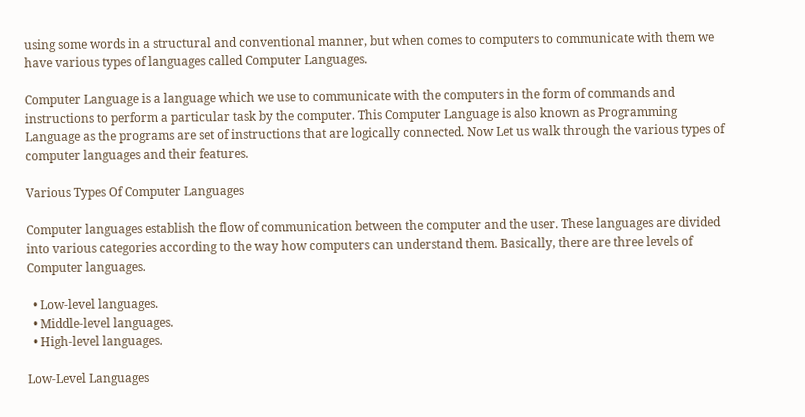using some words in a structural and conventional manner, but when comes to computers to communicate with them we have various types of languages called Computer Languages.

Computer Language is a language which we use to communicate with the computers in the form of commands and instructions to perform a particular task by the computer. This Computer Language is also known as Programming Language as the programs are set of instructions that are logically connected. Now Let us walk through the various types of computer languages and their features.

Various Types Of Computer Languages

Computer languages establish the flow of communication between the computer and the user. These languages are divided into various categories according to the way how computers can understand them. Basically, there are three levels of Computer languages.

  • Low-level languages.
  • Middle-level languages.
  • High-level languages.

Low-Level Languages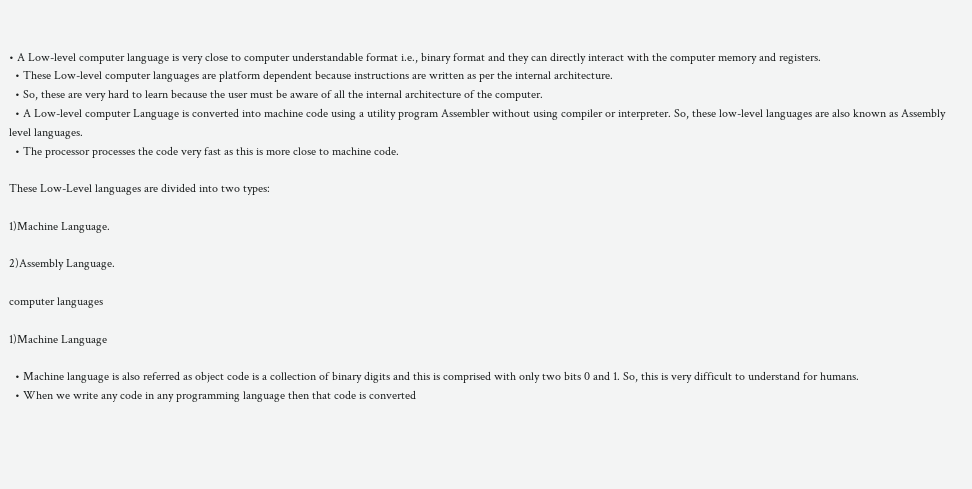• A Low-level computer language is very close to computer understandable format i.e., binary format and they can directly interact with the computer memory and registers.
  • These Low-level computer languages are platform dependent because instructions are written as per the internal architecture.
  • So, these are very hard to learn because the user must be aware of all the internal architecture of the computer.
  • A Low-level computer Language is converted into machine code using a utility program Assembler without using compiler or interpreter. So, these low-level languages are also known as Assembly level languages.
  • The processor processes the code very fast as this is more close to machine code.

These Low-Level languages are divided into two types:

1)Machine Language.

2)Assembly Language.

computer languages

1)Machine Language

  • Machine language is also referred as object code is a collection of binary digits and this is comprised with only two bits 0 and 1. So, this is very difficult to understand for humans.
  • When we write any code in any programming language then that code is converted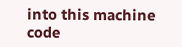into this machine code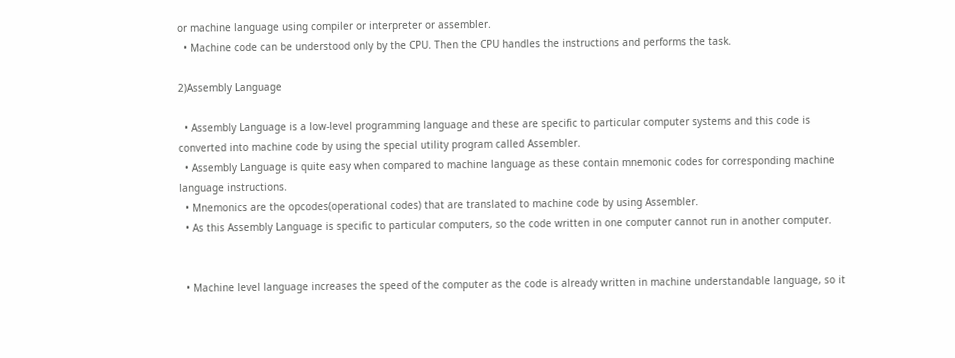or machine language using compiler or interpreter or assembler.
  • Machine code can be understood only by the CPU. Then the CPU handles the instructions and performs the task.

2)Assembly Language

  • Assembly Language is a low-level programming language and these are specific to particular computer systems and this code is converted into machine code by using the special utility program called Assembler.
  • Assembly Language is quite easy when compared to machine language as these contain mnemonic codes for corresponding machine language instructions.
  • Mnemonics are the opcodes(operational codes) that are translated to machine code by using Assembler.
  • As this Assembly Language is specific to particular computers, so the code written in one computer cannot run in another computer.


  • Machine level language increases the speed of the computer as the code is already written in machine understandable language, so it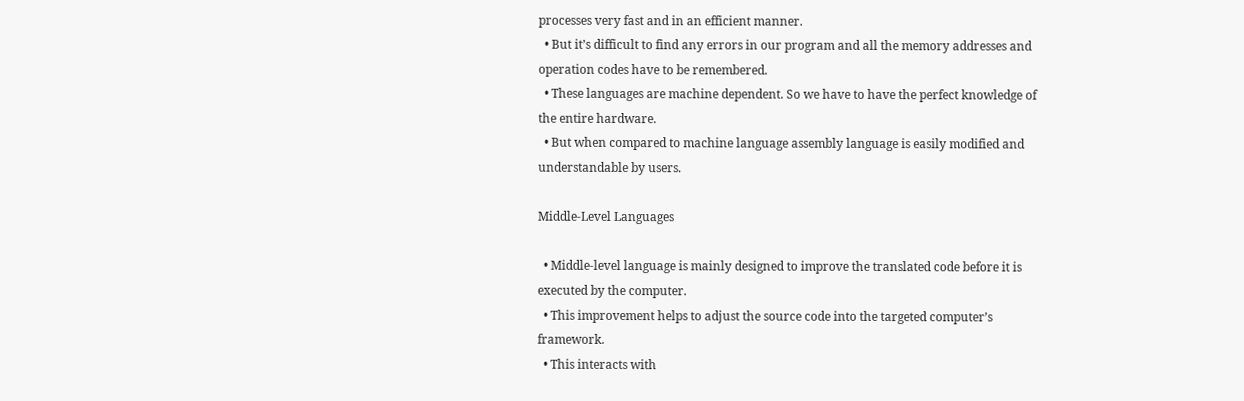processes very fast and in an efficient manner.
  • But it’s difficult to find any errors in our program and all the memory addresses and operation codes have to be remembered.
  • These languages are machine dependent. So we have to have the perfect knowledge of the entire hardware.
  • But when compared to machine language assembly language is easily modified and understandable by users.

Middle-Level Languages

  • Middle-level language is mainly designed to improve the translated code before it is executed by the computer.
  • This improvement helps to adjust the source code into the targeted computer’s framework.
  • This interacts with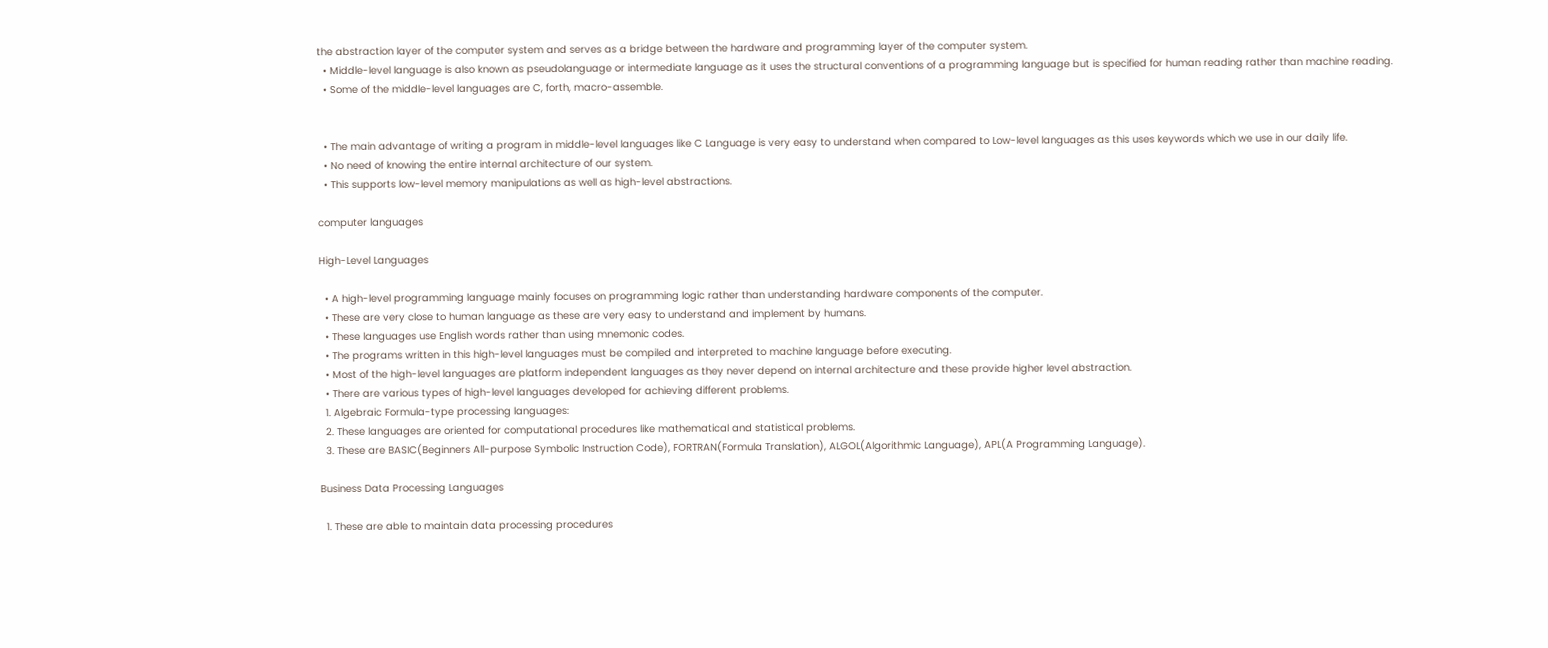the abstraction layer of the computer system and serves as a bridge between the hardware and programming layer of the computer system.
  • Middle-level language is also known as pseudolanguage or intermediate language as it uses the structural conventions of a programming language but is specified for human reading rather than machine reading.
  • Some of the middle-level languages are C, forth, macro-assemble.


  • The main advantage of writing a program in middle-level languages like C Language is very easy to understand when compared to Low-level languages as this uses keywords which we use in our daily life.
  • No need of knowing the entire internal architecture of our system.
  • This supports low-level memory manipulations as well as high-level abstractions.

computer languages

High-Level Languages

  • A high-level programming language mainly focuses on programming logic rather than understanding hardware components of the computer.
  • These are very close to human language as these are very easy to understand and implement by humans.
  • These languages use English words rather than using mnemonic codes.
  • The programs written in this high-level languages must be compiled and interpreted to machine language before executing.
  • Most of the high-level languages are platform independent languages as they never depend on internal architecture and these provide higher level abstraction.
  • There are various types of high-level languages developed for achieving different problems.
  1. Algebraic Formula-type processing languages:
  2. These languages are oriented for computational procedures like mathematical and statistical problems.
  3. These are BASIC(Beginners All-purpose Symbolic Instruction Code), FORTRAN(Formula Translation), ALGOL(Algorithmic Language), APL(A Programming Language).

Business Data Processing Languages

  1. These are able to maintain data processing procedures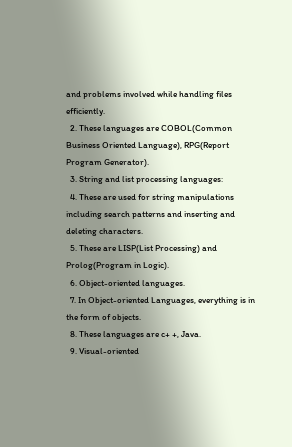and problems involved while handling files efficiently.
  2. These languages are COBOL(Common Business Oriented Language), RPG(Report Program Generator).
  3. String and list processing languages:
  4. These are used for string manipulations including search patterns and inserting and deleting characters.
  5. These are LISP(List Processing) and Prolog(Program in Logic).
  6. Object-oriented languages.
  7. In Object-oriented Languages, everything is in the form of objects.
  8. These languages are c+ +, Java.
  9. Visual-oriented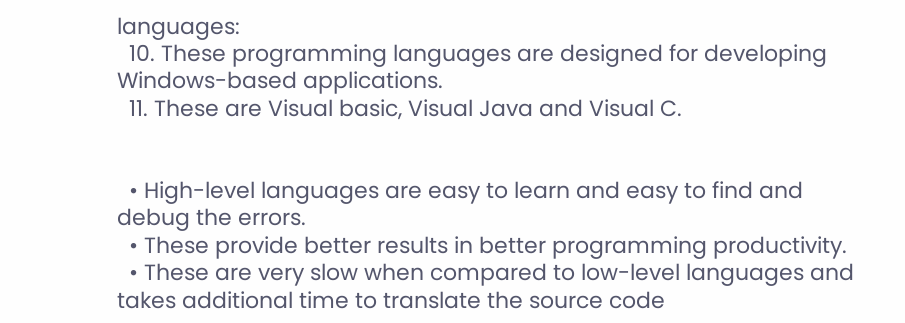languages:
  10. These programming languages are designed for developing Windows-based applications.
  11. These are Visual basic, Visual Java and Visual C.


  • High-level languages are easy to learn and easy to find and debug the errors.
  • These provide better results in better programming productivity.
  • These are very slow when compared to low-level languages and takes additional time to translate the source code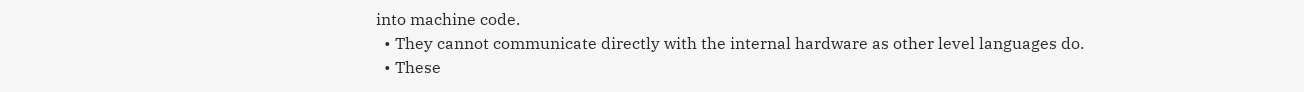into machine code.
  • They cannot communicate directly with the internal hardware as other level languages do.
  • These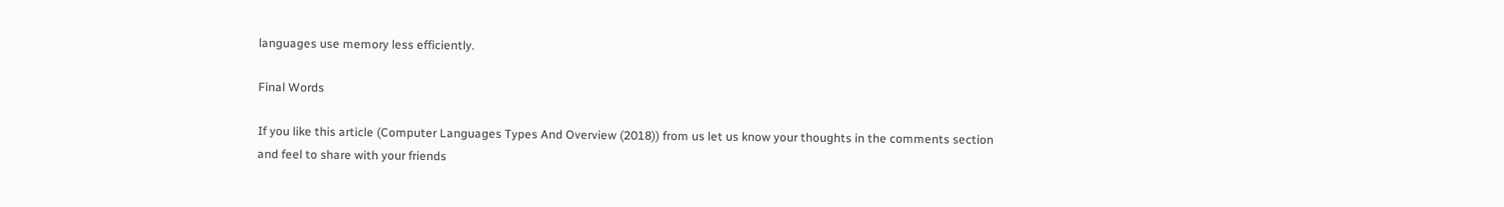languages use memory less efficiently.

Final Words

If you like this article (Computer Languages Types And Overview (2018)) from us let us know your thoughts in the comments section and feel to share with your friends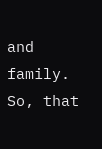and family. So, that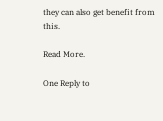they can also get benefit from this.

Read More.

One Reply to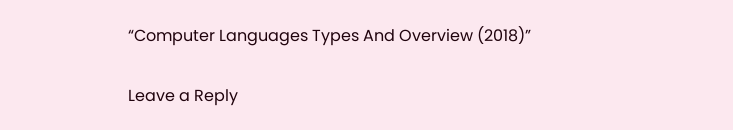“Computer Languages Types And Overview (2018)”

Leave a Reply